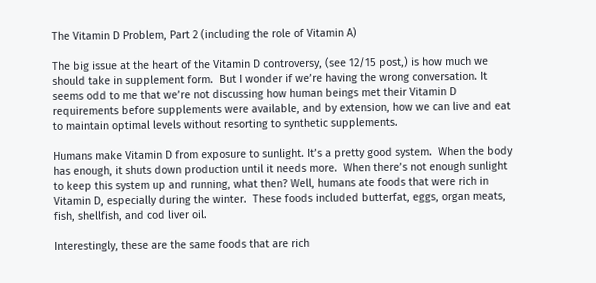The Vitamin D Problem, Part 2 (including the role of Vitamin A)

The big issue at the heart of the Vitamin D controversy, (see 12/15 post,) is how much we should take in supplement form.  But I wonder if we’re having the wrong conversation. It seems odd to me that we’re not discussing how human beings met their Vitamin D requirements before supplements were available, and by extension, how we can live and eat to maintain optimal levels without resorting to synthetic supplements.

Humans make Vitamin D from exposure to sunlight. It’s a pretty good system.  When the body has enough, it shuts down production until it needs more.  When there’s not enough sunlight to keep this system up and running, what then? Well, humans ate foods that were rich in Vitamin D, especially during the winter.  These foods included butterfat, eggs, organ meats, fish, shellfish, and cod liver oil.

Interestingly, these are the same foods that are rich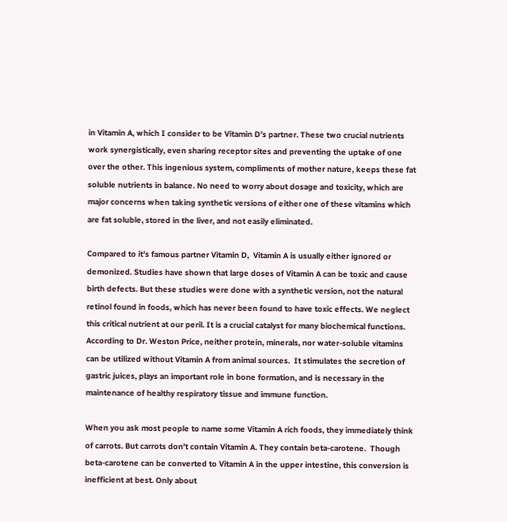in Vitamin A, which I consider to be Vitamin D’s partner. These two crucial nutrients work synergistically, even sharing receptor sites and preventing the uptake of one over the other. This ingenious system, compliments of mother nature, keeps these fat soluble nutrients in balance. No need to worry about dosage and toxicity, which are major concerns when taking synthetic versions of either one of these vitamins which are fat soluble, stored in the liver, and not easily eliminated.

Compared to it’s famous partner Vitamin D,  Vitamin A is usually either ignored or demonized. Studies have shown that large doses of Vitamin A can be toxic and cause birth defects. But these studies were done with a synthetic version, not the natural retinol found in foods, which has never been found to have toxic effects. We neglect this critical nutrient at our peril. It is a crucial catalyst for many biochemical functions.  According to Dr. Weston Price, neither protein, minerals, nor water-soluble vitamins can be utilized without Vitamin A from animal sources.  It stimulates the secretion of gastric juices, plays an important role in bone formation, and is necessary in the maintenance of healthy respiratory tissue and immune function.

When you ask most people to name some Vitamin A rich foods, they immediately think of carrots. But carrots don’t contain Vitamin A. They contain beta-carotene.  Though beta-carotene can be converted to Vitamin A in the upper intestine, this conversion is inefficient at best. Only about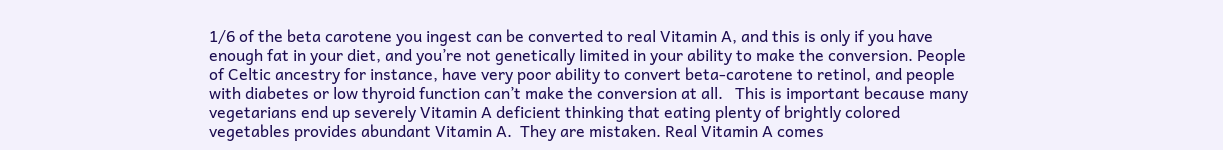1/6 of the beta carotene you ingest can be converted to real Vitamin A, and this is only if you have enough fat in your diet, and you’re not genetically limited in your ability to make the conversion. People of Celtic ancestry for instance, have very poor ability to convert beta-carotene to retinol, and people with diabetes or low thyroid function can’t make the conversion at all.   This is important because many vegetarians end up severely Vitamin A deficient thinking that eating plenty of brightly colored vegetables provides abundant Vitamin A.  They are mistaken. Real Vitamin A comes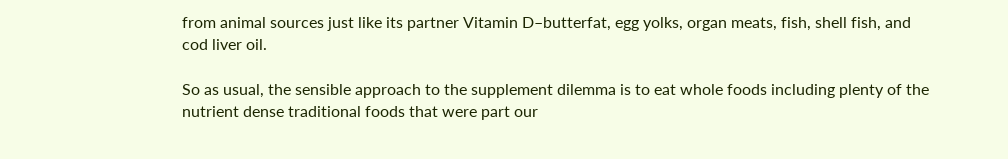from animal sources just like its partner Vitamin D–butterfat, egg yolks, organ meats, fish, shell fish, and cod liver oil.

So as usual, the sensible approach to the supplement dilemma is to eat whole foods including plenty of the nutrient dense traditional foods that were part our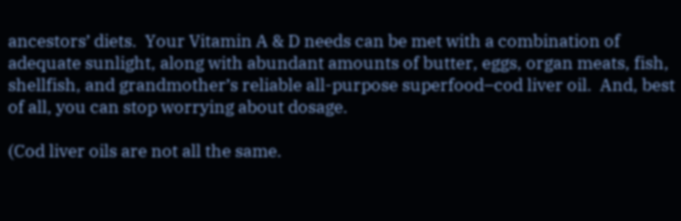ancestors’ diets.  Your Vitamin A & D needs can be met with a combination of adequate sunlight, along with abundant amounts of butter, eggs, organ meats, fish, shellfish, and grandmother’s reliable all-purpose superfood–cod liver oil.  And, best of all, you can stop worrying about dosage.

(Cod liver oils are not all the same.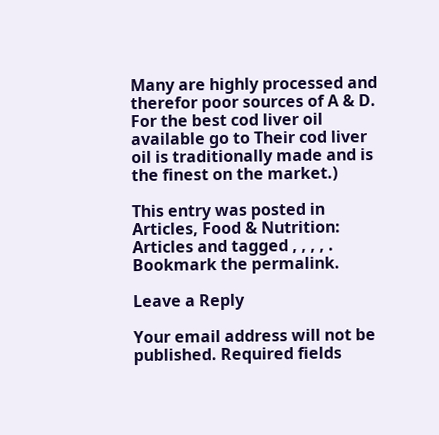Many are highly processed and therefor poor sources of A & D. For the best cod liver oil available go to Their cod liver oil is traditionally made and is the finest on the market.)

This entry was posted in Articles, Food & Nutrition: Articles and tagged , , , , . Bookmark the permalink.

Leave a Reply

Your email address will not be published. Required fields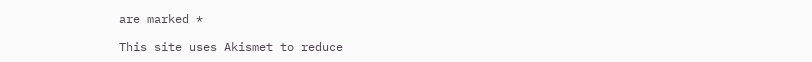are marked *

This site uses Akismet to reduce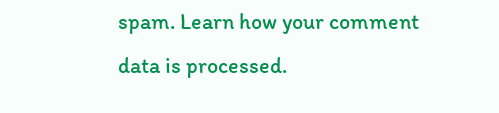spam. Learn how your comment data is processed.